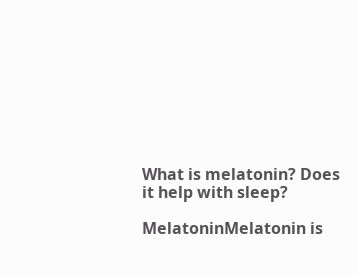What is melatonin? Does it help with sleep?

MelatoninMelatonin is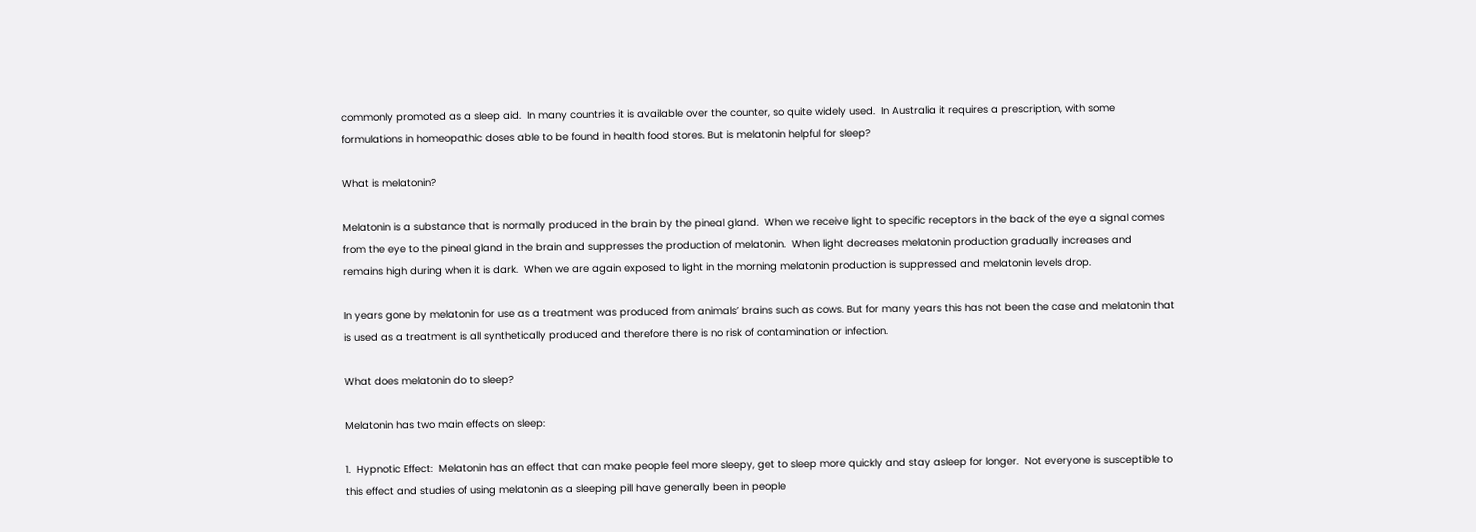commonly promoted as a sleep aid.  In many countries it is available over the counter, so quite widely used.  In Australia it requires a prescription, with some formulations in homeopathic doses able to be found in health food stores. But is melatonin helpful for sleep?

What is melatonin?

Melatonin is a substance that is normally produced in the brain by the pineal gland.  When we receive light to specific receptors in the back of the eye a signal comes from the eye to the pineal gland in the brain and suppresses the production of melatonin.  When light decreases melatonin production gradually increases and remains high during when it is dark.  When we are again exposed to light in the morning melatonin production is suppressed and melatonin levels drop.

In years gone by melatonin for use as a treatment was produced from animals’ brains such as cows. But for many years this has not been the case and melatonin that is used as a treatment is all synthetically produced and therefore there is no risk of contamination or infection.

What does melatonin do to sleep?

Melatonin has two main effects on sleep:

1.  Hypnotic Effect:  Melatonin has an effect that can make people feel more sleepy, get to sleep more quickly and stay asleep for longer.  Not everyone is susceptible to this effect and studies of using melatonin as a sleeping pill have generally been in people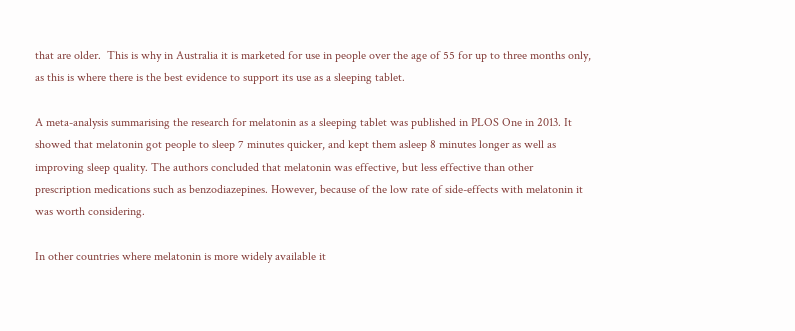that are older.  This is why in Australia it is marketed for use in people over the age of 55 for up to three months only, as this is where there is the best evidence to support its use as a sleeping tablet.

A meta-analysis summarising the research for melatonin as a sleeping tablet was published in PLOS One in 2013. It showed that melatonin got people to sleep 7 minutes quicker, and kept them asleep 8 minutes longer as well as improving sleep quality. The authors concluded that melatonin was effective, but less effective than other prescription medications such as benzodiazepines. However, because of the low rate of side-effects with melatonin it was worth considering.

In other countries where melatonin is more widely available it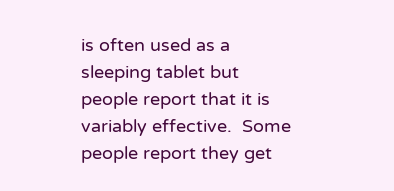is often used as a sleeping tablet but people report that it is variably effective.  Some people report they get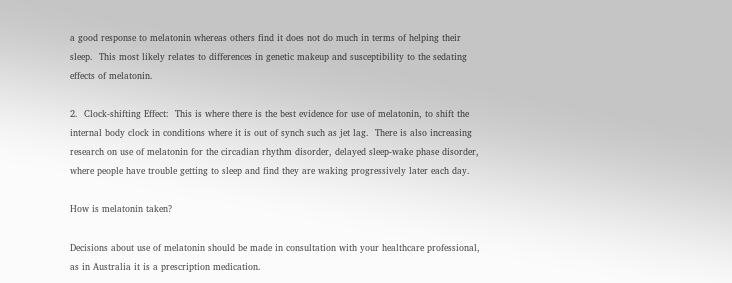a good response to melatonin whereas others find it does not do much in terms of helping their sleep.  This most likely relates to differences in genetic makeup and susceptibility to the sedating effects of melatonin.

2.  Clock-shifting Effect:  This is where there is the best evidence for use of melatonin, to shift the internal body clock in conditions where it is out of synch such as jet lag.  There is also increasing research on use of melatonin for the circadian rhythm disorder, delayed sleep-wake phase disorder, where people have trouble getting to sleep and find they are waking progressively later each day.

How is melatonin taken?

Decisions about use of melatonin should be made in consultation with your healthcare professional, as in Australia it is a prescription medication.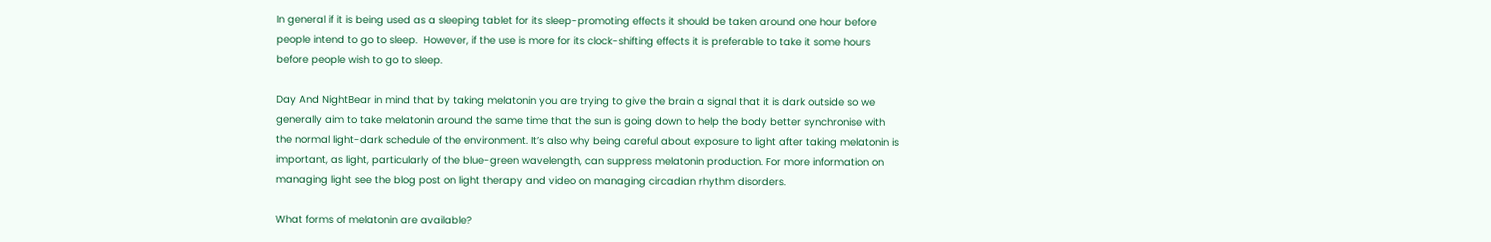In general if it is being used as a sleeping tablet for its sleep-promoting effects it should be taken around one hour before people intend to go to sleep.  However, if the use is more for its clock-shifting effects it is preferable to take it some hours before people wish to go to sleep.

Day And NightBear in mind that by taking melatonin you are trying to give the brain a signal that it is dark outside so we generally aim to take melatonin around the same time that the sun is going down to help the body better synchronise with the normal light-dark schedule of the environment. It’s also why being careful about exposure to light after taking melatonin is important, as light, particularly of the blue-green wavelength, can suppress melatonin production. For more information on managing light see the blog post on light therapy and video on managing circadian rhythm disorders.

What forms of melatonin are available?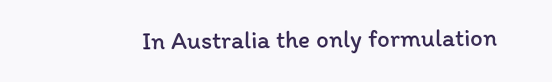In Australia the only formulation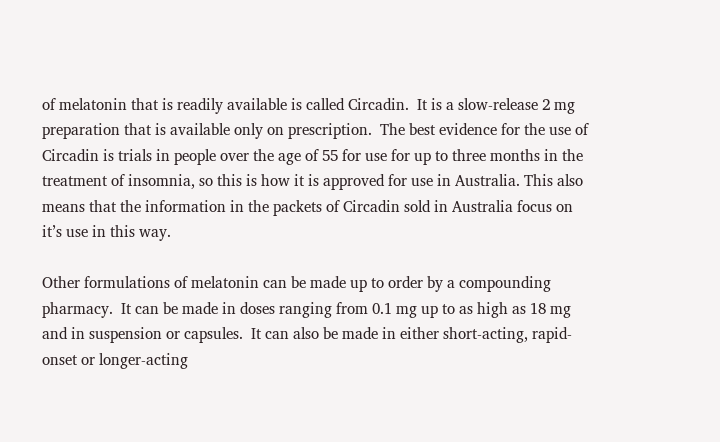of melatonin that is readily available is called Circadin.  It is a slow-release 2 mg preparation that is available only on prescription.  The best evidence for the use of Circadin is trials in people over the age of 55 for use for up to three months in the treatment of insomnia, so this is how it is approved for use in Australia. This also means that the information in the packets of Circadin sold in Australia focus on it’s use in this way.

Other formulations of melatonin can be made up to order by a compounding pharmacy.  It can be made in doses ranging from 0.1 mg up to as high as 18 mg and in suspension or capsules.  It can also be made in either short-acting, rapid-onset or longer-acting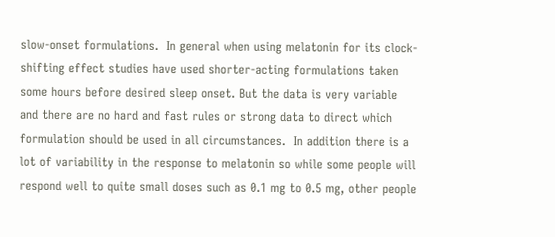slow-onset formulations.  In general when using melatonin for its clock-shifting effect studies have used shorter-acting formulations taken some hours before desired sleep onset. But the data is very variable and there are no hard and fast rules or strong data to direct which formulation should be used in all circumstances.  In addition there is a lot of variability in the response to melatonin so while some people will respond well to quite small doses such as 0.1 mg to 0.5 mg, other people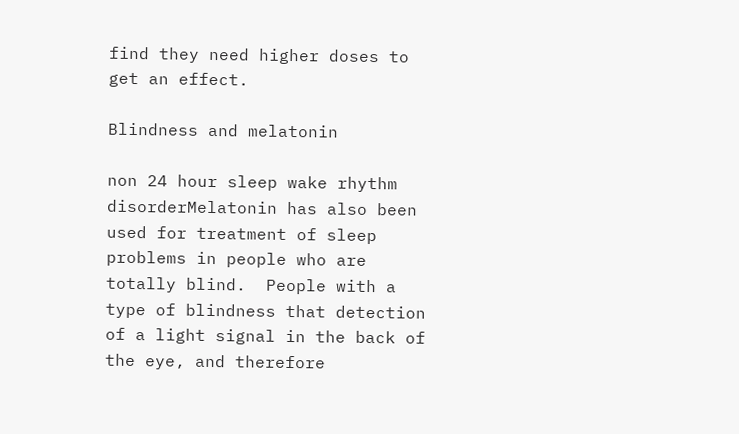find they need higher doses to get an effect.

Blindness and melatonin

non 24 hour sleep wake rhythm disorderMelatonin has also been used for treatment of sleep problems in people who are totally blind.  People with a type of blindness that detection of a light signal in the back of the eye, and therefore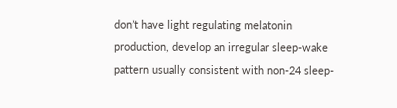don’t have light regulating melatonin production, develop an irregular sleep-wake pattern usually consistent with non-24 sleep-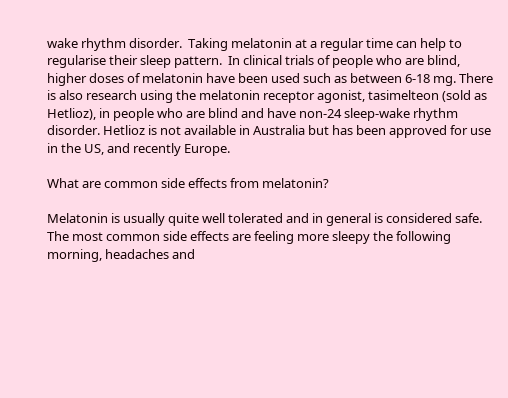wake rhythm disorder.  Taking melatonin at a regular time can help to regularise their sleep pattern.  In clinical trials of people who are blind, higher doses of melatonin have been used such as between 6-18 mg. There is also research using the melatonin receptor agonist, tasimelteon (sold as Hetlioz), in people who are blind and have non-24 sleep-wake rhythm disorder. Hetlioz is not available in Australia but has been approved for use in the US, and recently Europe.

What are common side effects from melatonin?

Melatonin is usually quite well tolerated and in general is considered safe. The most common side effects are feeling more sleepy the following morning, headaches and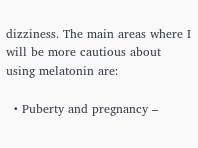dizziness. The main areas where I will be more cautious about using melatonin are:

  • Puberty and pregnancy –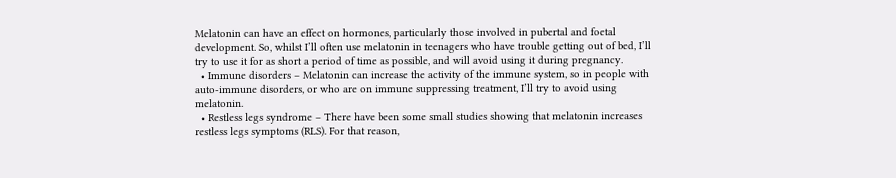Melatonin can have an effect on hormones, particularly those involved in pubertal and foetal development. So, whilst I’ll often use melatonin in teenagers who have trouble getting out of bed, I’ll try to use it for as short a period of time as possible, and will avoid using it during pregnancy.
  • Immune disorders – Melatonin can increase the activity of the immune system, so in people with auto-immune disorders, or who are on immune suppressing treatment, I’ll try to avoid using melatonin.
  • Restless legs syndrome – There have been some small studies showing that melatonin increases restless legs symptoms (RLS). For that reason,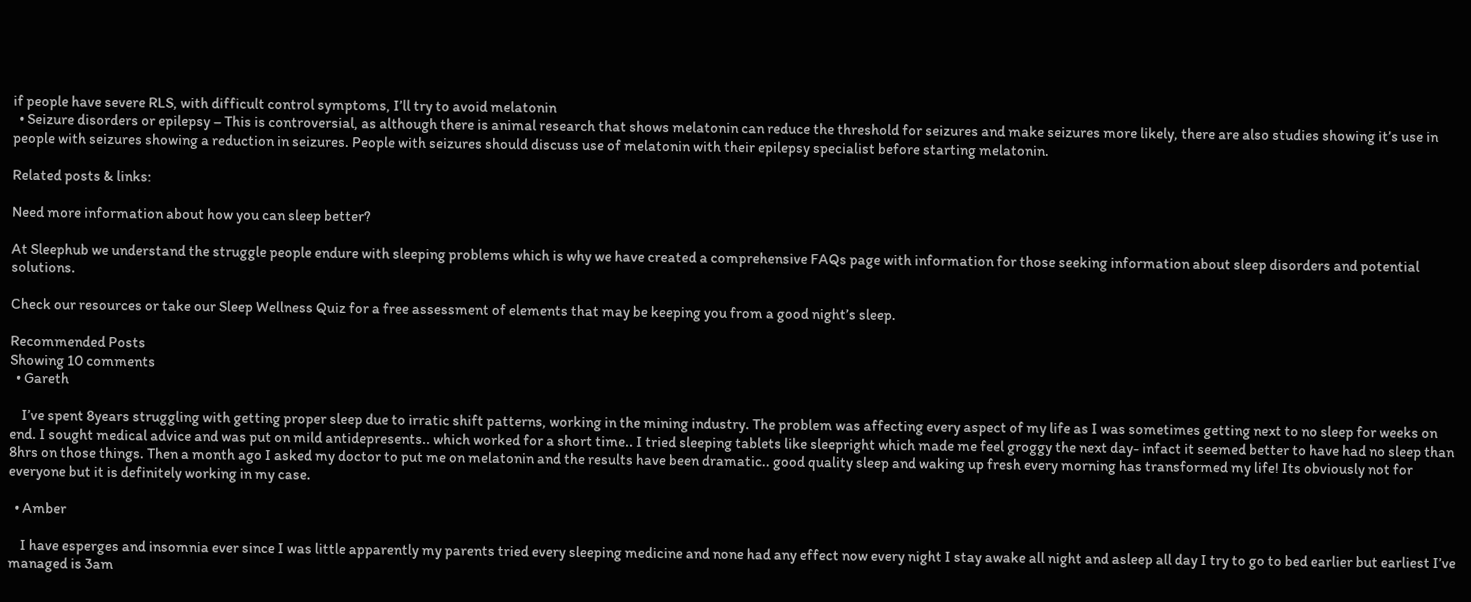if people have severe RLS, with difficult control symptoms, I’ll try to avoid melatonin
  • Seizure disorders or epilepsy – This is controversial, as although there is animal research that shows melatonin can reduce the threshold for seizures and make seizures more likely, there are also studies showing it’s use in people with seizures showing a reduction in seizures. People with seizures should discuss use of melatonin with their epilepsy specialist before starting melatonin.

Related posts & links:

Need more information about how you can sleep better?

At Sleephub we understand the struggle people endure with sleeping problems which is why we have created a comprehensive FAQs page with information for those seeking information about sleep disorders and potential solutions.

Check our resources or take our Sleep Wellness Quiz for a free assessment of elements that may be keeping you from a good night’s sleep.

Recommended Posts
Showing 10 comments
  • Gareth

    I’ve spent 8years struggling with getting proper sleep due to irratic shift patterns, working in the mining industry. The problem was affecting every aspect of my life as I was sometimes getting next to no sleep for weeks on end. I sought medical advice and was put on mild antidepresents.. which worked for a short time.. I tried sleeping tablets like sleepright which made me feel groggy the next day- infact it seemed better to have had no sleep than 8hrs on those things. Then a month ago I asked my doctor to put me on melatonin and the results have been dramatic.. good quality sleep and waking up fresh every morning has transformed my life! Its obviously not for everyone but it is definitely working in my case.

  • Amber

    I have esperges and insomnia ever since I was little apparently my parents tried every sleeping medicine and none had any effect now every night I stay awake all night and asleep all day I try to go to bed earlier but earliest I’ve managed is 3am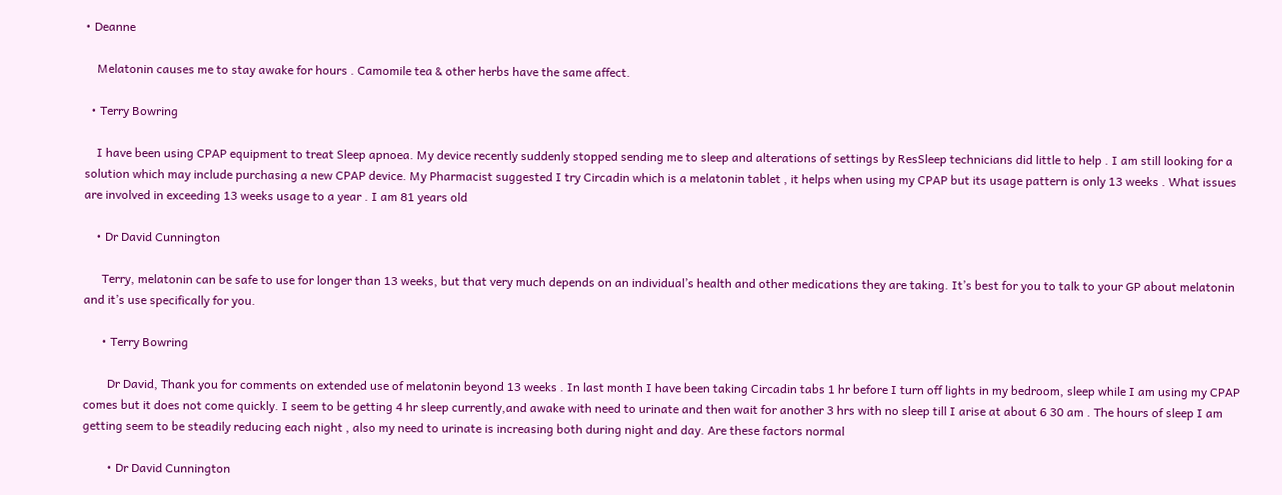• Deanne

    Melatonin causes me to stay awake for hours . Camomile tea & other herbs have the same affect.

  • Terry Bowring

    I have been using CPAP equipment to treat Sleep apnoea. My device recently suddenly stopped sending me to sleep and alterations of settings by ResSleep technicians did little to help . I am still looking for a solution which may include purchasing a new CPAP device. My Pharmacist suggested I try Circadin which is a melatonin tablet , it helps when using my CPAP but its usage pattern is only 13 weeks . What issues are involved in exceeding 13 weeks usage to a year . I am 81 years old

    • Dr David Cunnington

      Terry, melatonin can be safe to use for longer than 13 weeks, but that very much depends on an individual’s health and other medications they are taking. It’s best for you to talk to your GP about melatonin and it’s use specifically for you.

      • Terry Bowring

        Dr David, Thank you for comments on extended use of melatonin beyond 13 weeks . In last month I have been taking Circadin tabs 1 hr before I turn off lights in my bedroom, sleep while I am using my CPAP comes but it does not come quickly. I seem to be getting 4 hr sleep currently,and awake with need to urinate and then wait for another 3 hrs with no sleep till I arise at about 6 30 am . The hours of sleep I am getting seem to be steadily reducing each night , also my need to urinate is increasing both during night and day. Are these factors normal

        • Dr David Cunnington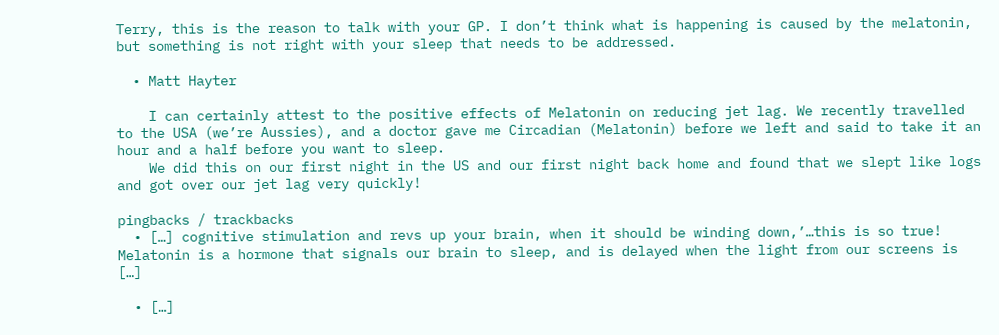Terry, this is the reason to talk with your GP. I don’t think what is happening is caused by the melatonin, but something is not right with your sleep that needs to be addressed.

  • Matt Hayter

    I can certainly attest to the positive effects of Melatonin on reducing jet lag. We recently travelled to the USA (we’re Aussies), and a doctor gave me Circadian (Melatonin) before we left and said to take it an hour and a half before you want to sleep.
    We did this on our first night in the US and our first night back home and found that we slept like logs and got over our jet lag very quickly!

pingbacks / trackbacks
  • […] cognitive stimulation and revs up your brain, when it should be winding down,’…this is so true! Melatonin is a hormone that signals our brain to sleep, and is delayed when the light from our screens is […]

  • […]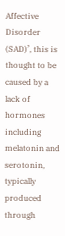Affective Disorder (SAD)’, this is thought to be caused by a lack of hormones including melatonin and serotonin, typically produced through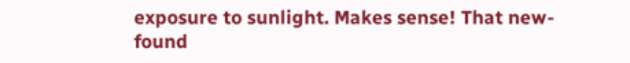exposure to sunlight. Makes sense! That new-found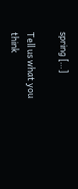spring […]

Tell us what you think